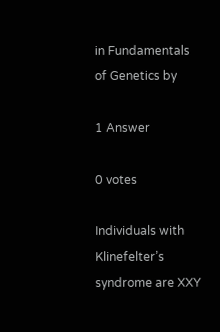in Fundamentals of Genetics by

1 Answer

0 votes

Individuals with Klinefelter’s syndrome are XXY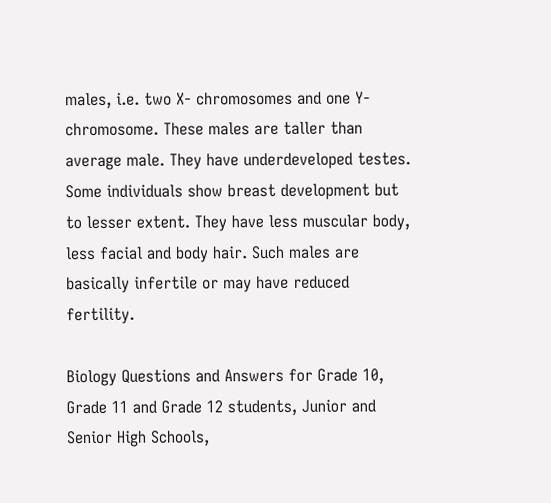males, i.e. two X- chromosomes and one Y-chromosome. These males are taller than average male. They have underdeveloped testes. Some individuals show breast development but to lesser extent. They have less muscular body, less facial and body hair. Such males are basically infertile or may have reduced fertility.

Biology Questions and Answers for Grade 10, Grade 11 and Grade 12 students, Junior and Senior High Schools,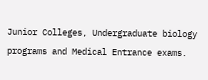Junior Colleges, Undergraduate biology programs and Medical Entrance exams.